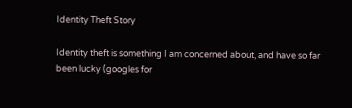Identity Theft Story

Identity theft is something I am concerned about, and have so far been lucky (googles for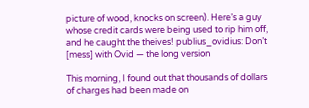picture of wood, knocks on screen). Here’s a guy whose credit cards were being used to rip him off, and he caught the theives! publius_ovidius: Don’t [mess] with Ovid — the long version

This morning, I found out that thousands of dollars of charges had been made on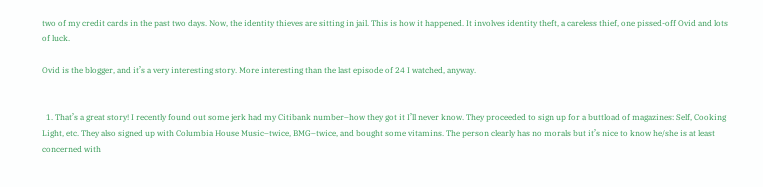two of my credit cards in the past two days. Now, the identity thieves are sitting in jail. This is how it happened. It involves identity theft, a careless thief, one pissed-off Ovid and lots of luck.

Ovid is the blogger, and it’s a very interesting story. More interesting than the last episode of 24 I watched, anyway.


  1. That’s a great story! I recently found out some jerk had my Citibank number–how they got it I’ll never know. They proceeded to sign up for a buttload of magazines: Self, Cooking Light, etc. They also signed up with Columbia House Music–twice, BMG–twice, and bought some vitamins. The person clearly has no morals but it’s nice to know he/she is at least concerned with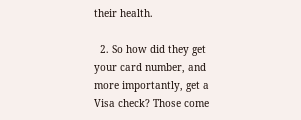their health.

  2. So how did they get your card number, and more importantly, get a Visa check? Those come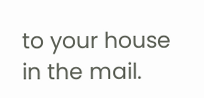to your house in the mail.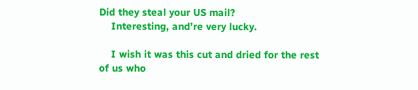Did they steal your US mail?
    Interesting, and’re very lucky.

    I wish it was this cut and dried for the rest of us who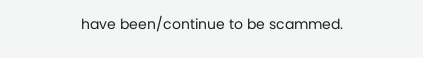have been/continue to be scammed.